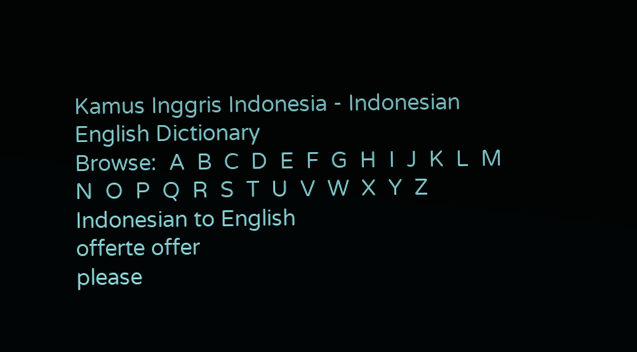Kamus Inggris Indonesia - Indonesian English Dictionary
Browse:  A  B  C  D  E  F  G  H  I  J  K  L  M  N  O  P  Q  R  S  T  U  V  W  X  Y  Z
Indonesian to English
offerte offer
please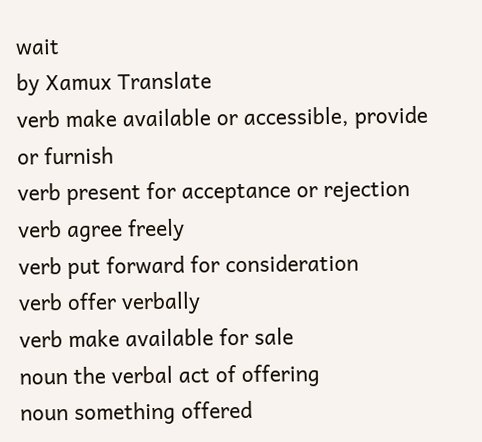wait
by Xamux Translate
verb make available or accessible, provide or furnish
verb present for acceptance or rejection
verb agree freely
verb put forward for consideration
verb offer verbally
verb make available for sale
noun the verbal act of offering
noun something offered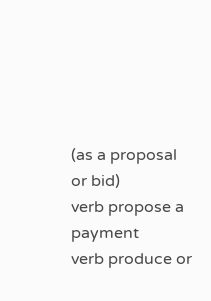(as a proposal or bid)
verb propose a payment
verb produce or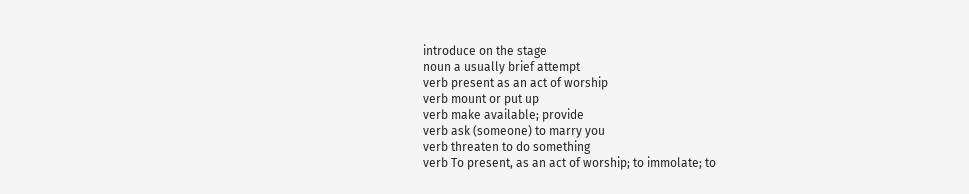introduce on the stage
noun a usually brief attempt
verb present as an act of worship
verb mount or put up
verb make available; provide
verb ask (someone) to marry you
verb threaten to do something
verb To present, as an act of worship; to immolate; to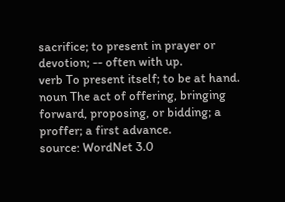sacrifice; to present in prayer or devotion; -- often with up.
verb To present itself; to be at hand.
noun The act of offering, bringing forward, proposing, or bidding; a proffer; a first advance.
source: WordNet 3.0